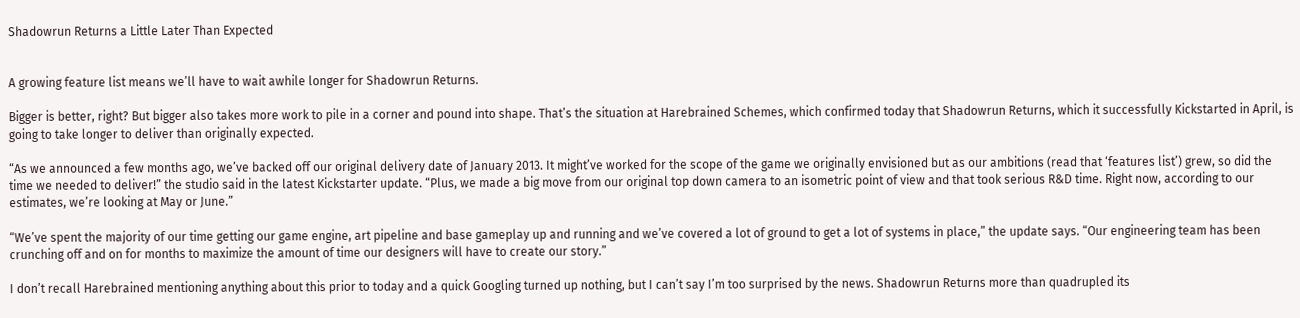Shadowrun Returns a Little Later Than Expected


A growing feature list means we’ll have to wait awhile longer for Shadowrun Returns.

Bigger is better, right? But bigger also takes more work to pile in a corner and pound into shape. That’s the situation at Harebrained Schemes, which confirmed today that Shadowrun Returns, which it successfully Kickstarted in April, is going to take longer to deliver than originally expected.

“As we announced a few months ago, we’ve backed off our original delivery date of January 2013. It might’ve worked for the scope of the game we originally envisioned but as our ambitions (read that ‘features list’) grew, so did the time we needed to deliver!” the studio said in the latest Kickstarter update. “Plus, we made a big move from our original top down camera to an isometric point of view and that took serious R&D time. Right now, according to our estimates, we’re looking at May or June.”

“We’ve spent the majority of our time getting our game engine, art pipeline and base gameplay up and running and we’ve covered a lot of ground to get a lot of systems in place,” the update says. “Our engineering team has been crunching off and on for months to maximize the amount of time our designers will have to create our story.”

I don’t recall Harebrained mentioning anything about this prior to today and a quick Googling turned up nothing, but I can’t say I’m too surprised by the news. Shadowrun Returns more than quadrupled its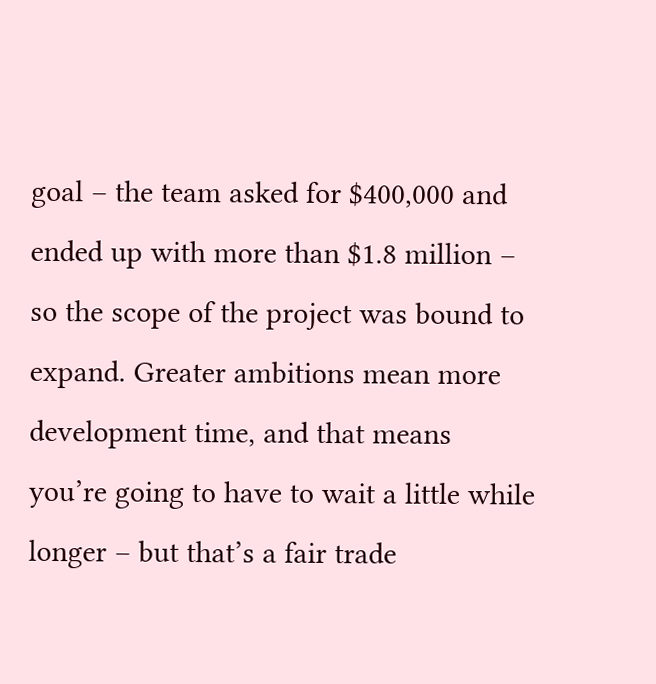goal – the team asked for $400,000 and ended up with more than $1.8 million – so the scope of the project was bound to expand. Greater ambitions mean more development time, and that means you’re going to have to wait a little while longer – but that’s a fair trade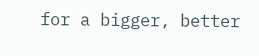for a bigger, better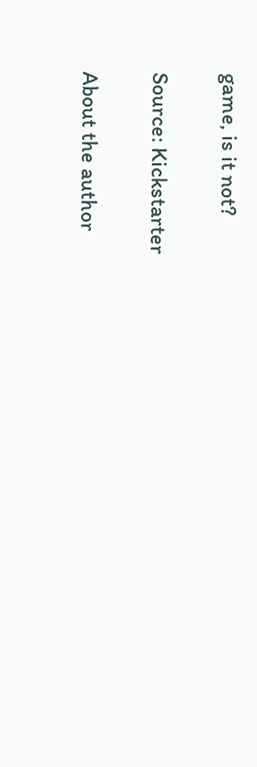game, is it not?

Source: Kickstarter

About the author